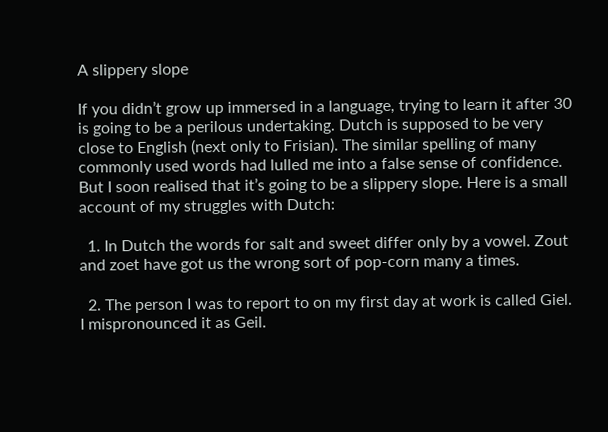A slippery slope

If you didn’t grow up immersed in a language, trying to learn it after 30 is going to be a perilous undertaking. Dutch is supposed to be very close to English (next only to Frisian). The similar spelling of many commonly used words had lulled me into a false sense of confidence. But I soon realised that it’s going to be a slippery slope. Here is a small account of my struggles with Dutch:

  1. In Dutch the words for salt and sweet differ only by a vowel. Zout and zoet have got us the wrong sort of pop-corn many a times.

  2. The person I was to report to on my first day at work is called Giel. I mispronounced it as Geil.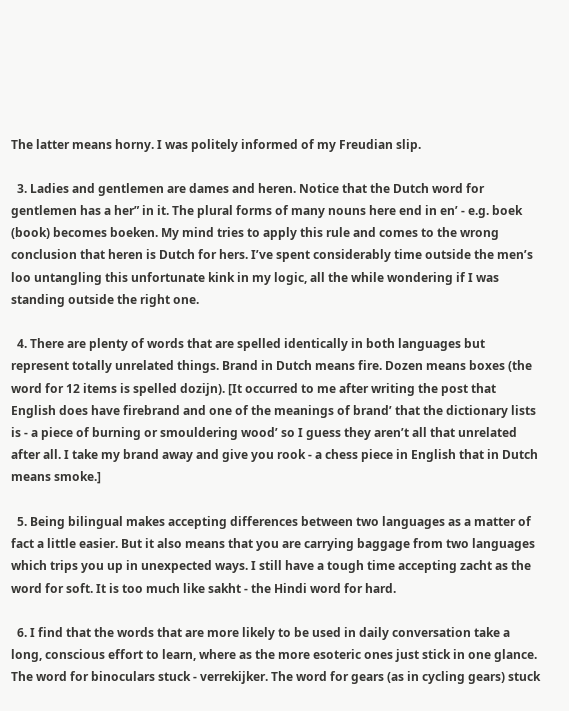The latter means horny. I was politely informed of my Freudian slip.

  3. Ladies and gentlemen are dames and heren. Notice that the Dutch word for gentlemen has a her” in it. The plural forms of many nouns here end in en’ - e.g. boek (book) becomes boeken. My mind tries to apply this rule and comes to the wrong conclusion that heren is Dutch for hers. I’ve spent considerably time outside the men’s loo untangling this unfortunate kink in my logic, all the while wondering if I was standing outside the right one.

  4. There are plenty of words that are spelled identically in both languages but represent totally unrelated things. Brand in Dutch means fire. Dozen means boxes (the word for 12 items is spelled dozijn). [It occurred to me after writing the post that English does have firebrand and one of the meanings of brand’ that the dictionary lists is - a piece of burning or smouldering wood’ so I guess they aren’t all that unrelated after all. I take my brand away and give you rook - a chess piece in English that in Dutch means smoke.]

  5. Being bilingual makes accepting differences between two languages as a matter of fact a little easier. But it also means that you are carrying baggage from two languages which trips you up in unexpected ways. I still have a tough time accepting zacht as the word for soft. It is too much like sakht - the Hindi word for hard.

  6. I find that the words that are more likely to be used in daily conversation take a long, conscious effort to learn, where as the more esoteric ones just stick in one glance. The word for binoculars stuck - verrekijker. The word for gears (as in cycling gears) stuck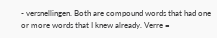- versnellingen. Both are compound words that had one or more words that I knew already. Verre =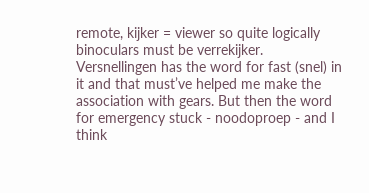remote, kijker = viewer so quite logically binoculars must be verrekijker. Versnellingen has the word for fast (snel) in it and that must’ve helped me make the association with gears. But then the word for emergency stuck - noodoproep - and I think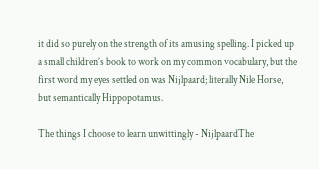it did so purely on the strength of its amusing spelling. I picked up a small children’s book to work on my common vocabulary, but the first word my eyes settled on was Nijlpaard; literally Nile Horse, but semantically Hippopotamus.

The things I choose to learn unwittingly - NijlpaardThe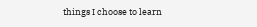things I choose to learn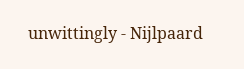unwittingly - Nijlpaard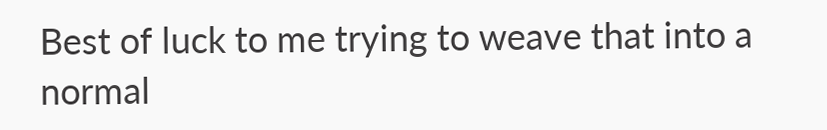Best of luck to me trying to weave that into a normal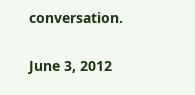conversation.

June 3, 2012